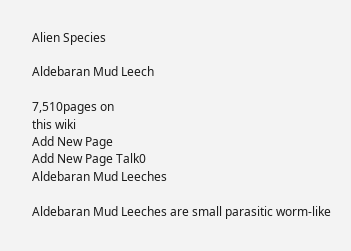Alien Species

Aldebaran Mud Leech

7,510pages on
this wiki
Add New Page
Add New Page Talk0
Aldebaran Mud Leeches

Aldebaran Mud Leeches are small parasitic worm-like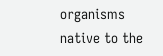organisms native to the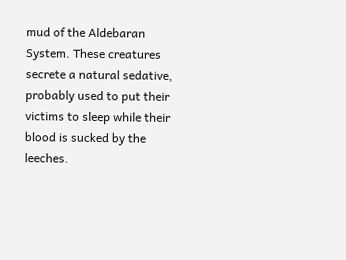mud of the Aldebaran System. These creatures secrete a natural sedative, probably used to put their victims to sleep while their blood is sucked by the leeches.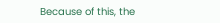Because of this, the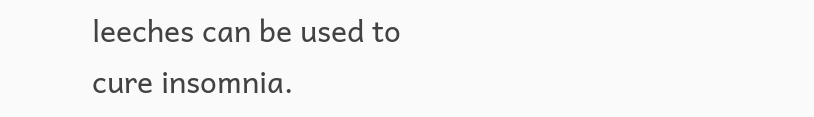leeches can be used to cure insomnia.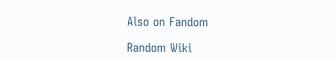Also on Fandom

Random Wiki